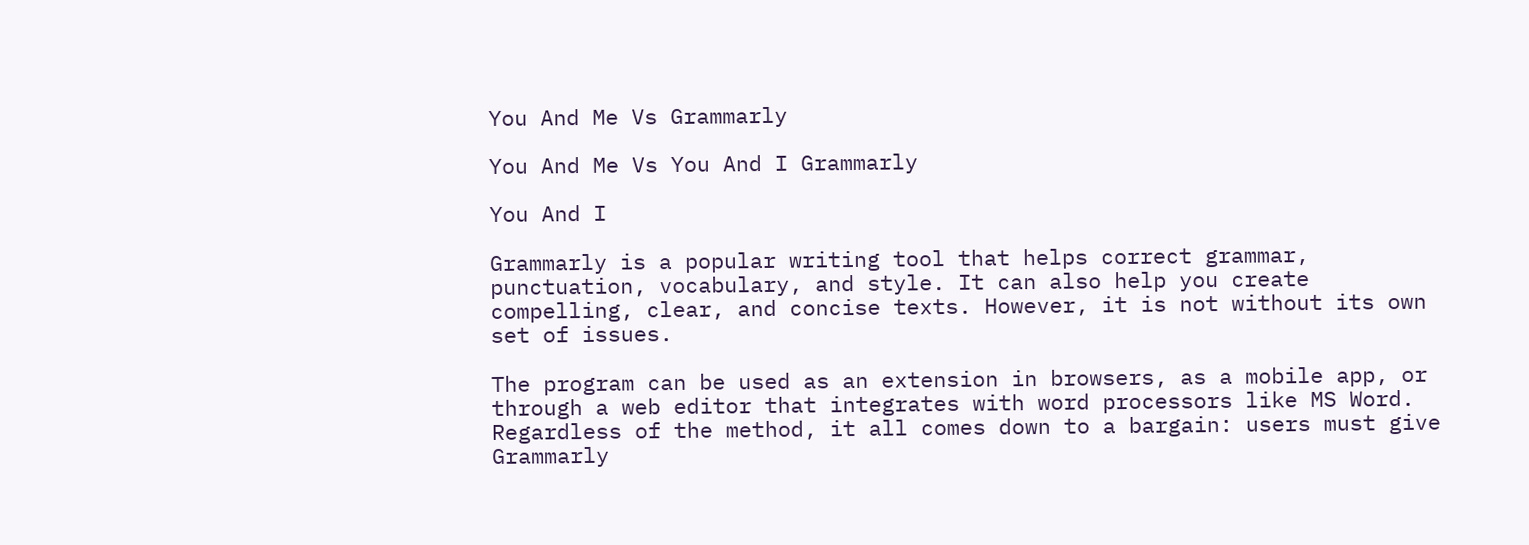You And Me Vs Grammarly

You And Me Vs You And I Grammarly

You And I

Grammarly is a popular writing tool that helps correct grammar, punctuation, vocabulary, and style. It can also help you create compelling, clear, and concise texts. However, it is not without its own set of issues.

The program can be used as an extension in browsers, as a mobile app, or through a web editor that integrates with word processors like MS Word. Regardless of the method, it all comes down to a bargain: users must give Grammarly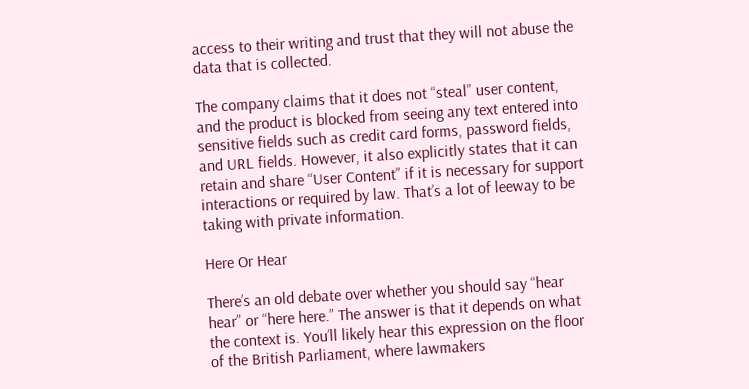access to their writing and trust that they will not abuse the data that is collected.

The company claims that it does not “steal” user content, and the product is blocked from seeing any text entered into sensitive fields such as credit card forms, password fields, and URL fields. However, it also explicitly states that it can retain and share “User Content” if it is necessary for support interactions or required by law. That’s a lot of leeway to be taking with private information.

Here Or Hear

There’s an old debate over whether you should say “hear hear” or “here here.” The answer is that it depends on what the context is. You’ll likely hear this expression on the floor of the British Parliament, where lawmakers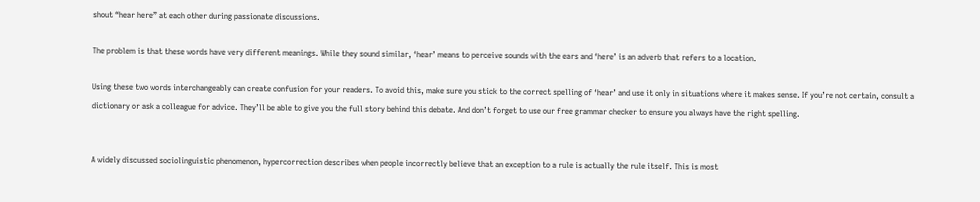shout “hear here” at each other during passionate discussions.

The problem is that these words have very different meanings. While they sound similar, ‘hear’ means to perceive sounds with the ears and ‘here’ is an adverb that refers to a location.

Using these two words interchangeably can create confusion for your readers. To avoid this, make sure you stick to the correct spelling of ‘hear’ and use it only in situations where it makes sense. If you’re not certain, consult a dictionary or ask a colleague for advice. They’ll be able to give you the full story behind this debate. And don’t forget to use our free grammar checker to ensure you always have the right spelling.


A widely discussed sociolinguistic phenomenon, hypercorrection describes when people incorrectly believe that an exception to a rule is actually the rule itself. This is most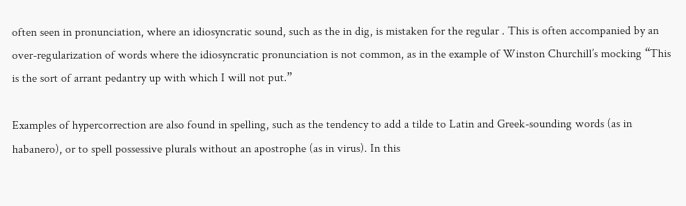often seen in pronunciation, where an idiosyncratic sound, such as the in dig, is mistaken for the regular . This is often accompanied by an over-regularization of words where the idiosyncratic pronunciation is not common, as in the example of Winston Churchill’s mocking “This is the sort of arrant pedantry up with which I will not put.”

Examples of hypercorrection are also found in spelling, such as the tendency to add a tilde to Latin and Greek-sounding words (as in habanero), or to spell possessive plurals without an apostrophe (as in virus). In this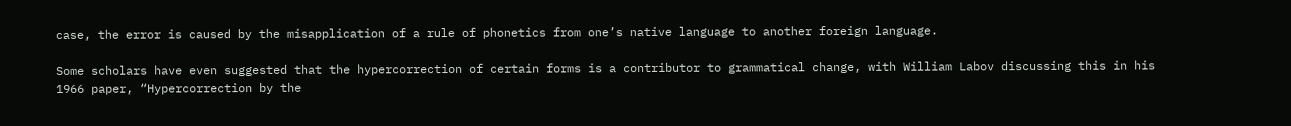case, the error is caused by the misapplication of a rule of phonetics from one’s native language to another foreign language.

Some scholars have even suggested that the hypercorrection of certain forms is a contributor to grammatical change, with William Labov discussing this in his 1966 paper, “Hypercorrection by the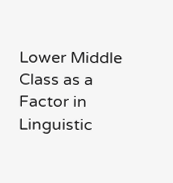Lower Middle Class as a Factor in Linguistic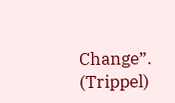Change”. (Trippel)